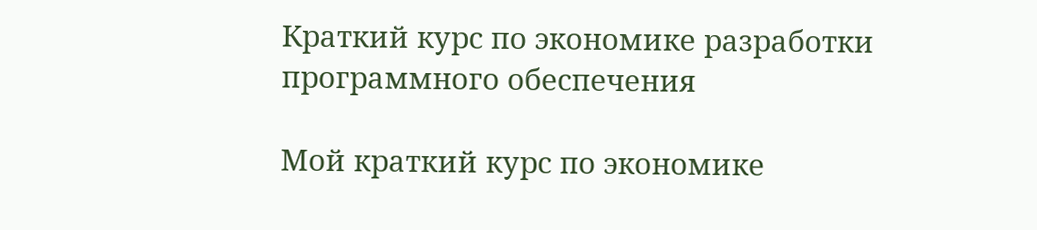Краткий курс по экономике разработки программного обеспечения

Мой краткий курс по экономике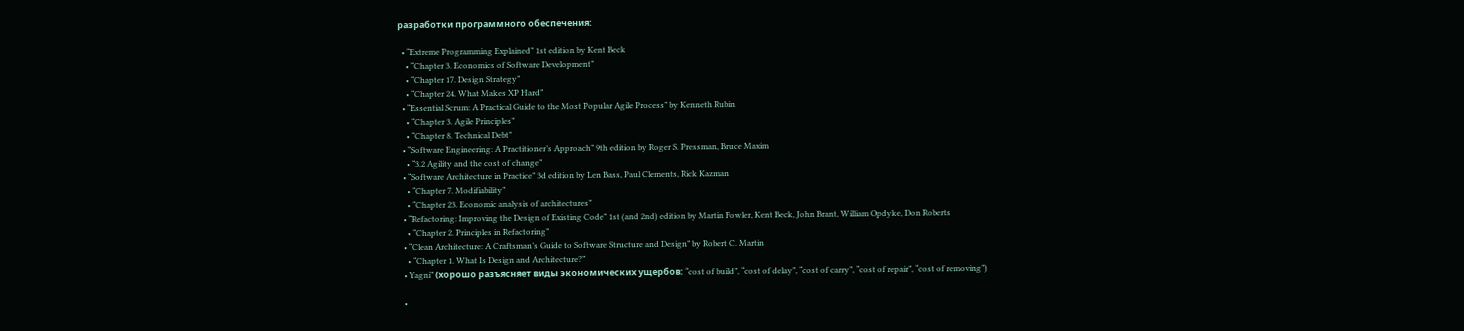разработки программного обеспечения:

  • “Extreme Programming Explained” 1st edition by Kent Beck
    • “Chapter 3. Economics of Software Development”
    • “Chapter 17. Design Strategy”
    • “Chapter 24. What Makes XP Hard”
  • “Essential Scrum: A Practical Guide to the Most Popular Agile Process” by Kenneth Rubin
    • “Chapter 3. Agile Principles”
    • “Chapter 8. Technical Debt”
  • “Software Engineering: A Practitioner’s Approach” 9th edition by Roger S. Pressman, Bruce Maxim
    • “3.2 Agility and the cost of change”
  • “Software Architecture in Practice” 3d edition by Len Bass, Paul Clements, Rick Kazman
    • “Chapter 7. Modifiability”
    • “Chapter 23. Economic analysis of architectures”
  • “Refactoring: Improving the Design of Existing Code” 1st (and 2nd) edition by Martin Fowler, Kent Beck, John Brant, William Opdyke, Don Roberts
    • “Chapter 2. Principles in Refactoring”
  • “Clean Architecture: A Craftsman’s Guide to Software Structure and Design” by Robert C. Martin
    • “Chapter 1. What Is Design and Architecture?”
  • Yagni” (хорошо разъясняет виды экономических ущербов: “cost of build”, “cost of delay”, “cost of carry”, “cost of repair”, “cost of removing”)

  •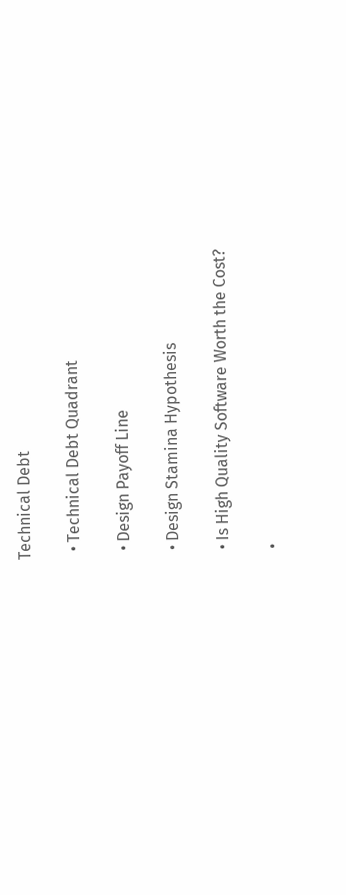Technical Debt

  • Technical Debt Quadrant

  • Design Payoff Line

  • Design Stamina Hypothesis

  • Is High Quality Software Worth the Cost?

  •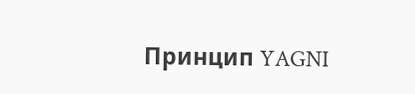Принцип YAGNI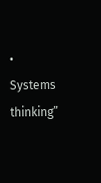• Systems thinking”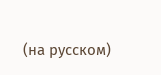(на русском)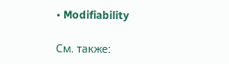• Modifiability

См. также: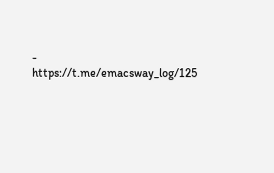- https://t.me/emacsway_log/125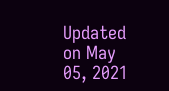Updated on May 05, 2021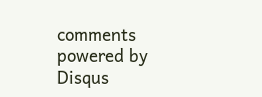comments powered by Disqus